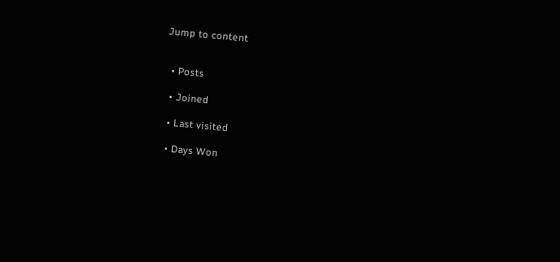Jump to content


  • Posts

  • Joined

  • Last visited

  • Days Won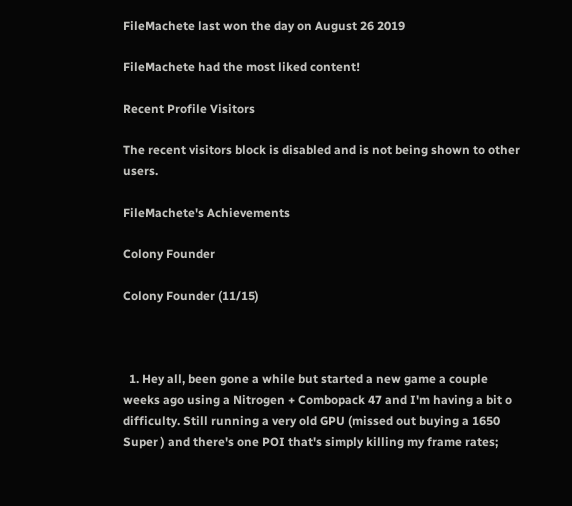FileMachete last won the day on August 26 2019

FileMachete had the most liked content!

Recent Profile Visitors

The recent visitors block is disabled and is not being shown to other users.

FileMachete's Achievements

Colony Founder

Colony Founder (11/15)



  1. Hey all, been gone a while but started a new game a couple weeks ago using a Nitrogen + Combopack 47 and I'm having a bit o difficulty. Still running a very old GPU (missed out buying a 1650 Super ) and there's one POI that's simply killing my frame rates;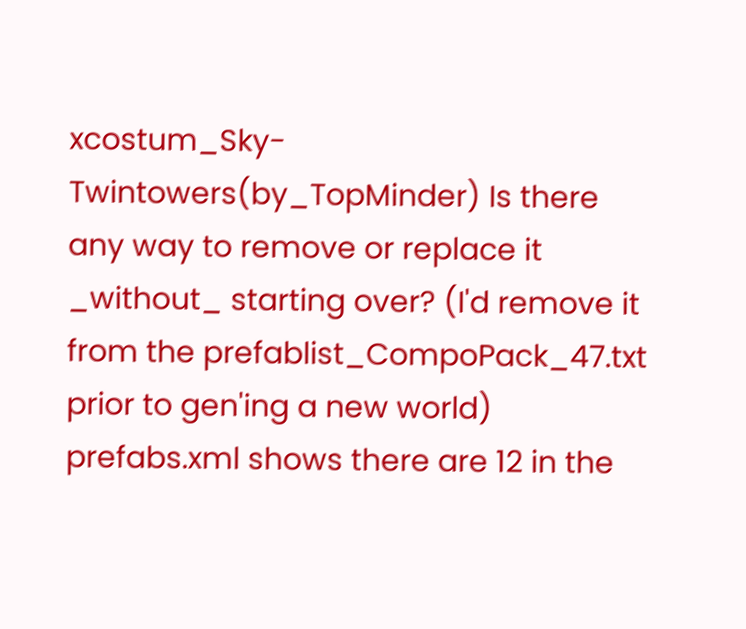xcostum_Sky-Twintowers(by_TopMinder) Is there any way to remove or replace it _without_ starting over? (I'd remove it from the prefablist_CompoPack_47.txt prior to gen'ing a new world) prefabs.xml shows there are 12 in the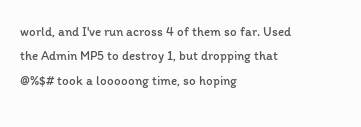world, and I've run across 4 of them so far. Used the Admin MP5 to destroy 1, but dropping that @%$# took a looooong time, so hoping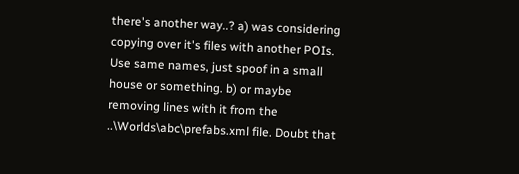there's another way..? a) was considering copying over it's files with another POIs. Use same names, just spoof in a small house or something. b) or maybe removing lines with it from the ..\Worlds\abc\prefabs.xml file. Doubt that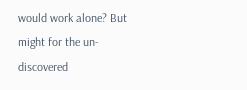would work alone? But might for the un-discovered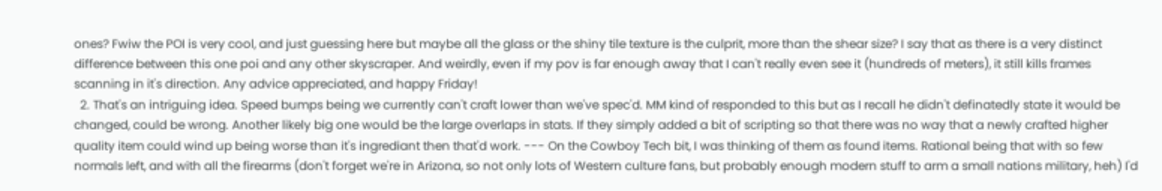ones? Fwiw the POI is very cool, and just guessing here but maybe all the glass or the shiny tile texture is the culprit, more than the shear size? I say that as there is a very distinct difference between this one poi and any other skyscraper. And weirdly, even if my pov is far enough away that I can't really even see it (hundreds of meters), it still kills frames scanning in it's direction. Any advice appreciated, and happy Friday!
  2. That's an intriguing idea. Speed bumps being we currently can't craft lower than we've spec'd. MM kind of responded to this but as I recall he didn't definatedly state it would be changed, could be wrong. Another likely big one would be the large overlaps in stats. If they simply added a bit of scripting so that there was no way that a newly crafted higher quality item could wind up being worse than it's ingrediant then that'd work. --- On the Cowboy Tech bit, I was thinking of them as found items. Rational being that with so few normals left, and with all the firearms (don't forget we're in Arizona, so not only lots of Western culture fans, but probably enough modern stuff to arm a small nations military, heh) I'd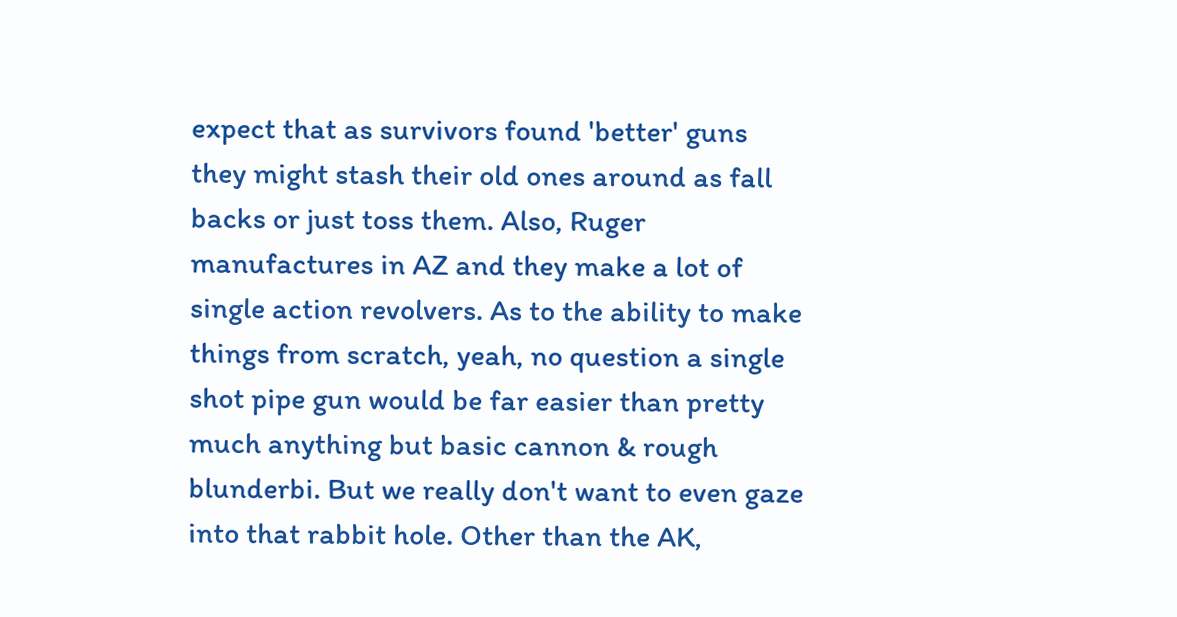expect that as survivors found 'better' guns they might stash their old ones around as fall backs or just toss them. Also, Ruger manufactures in AZ and they make a lot of single action revolvers. As to the ability to make things from scratch, yeah, no question a single shot pipe gun would be far easier than pretty much anything but basic cannon & rough blunderbi. But we really don't want to even gaze into that rabbit hole. Other than the AK,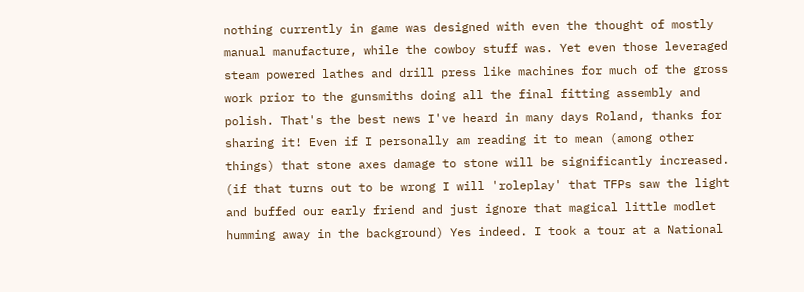nothing currently in game was designed with even the thought of mostly manual manufacture, while the cowboy stuff was. Yet even those leveraged steam powered lathes and drill press like machines for much of the gross work prior to the gunsmiths doing all the final fitting assembly and polish. That's the best news I've heard in many days Roland, thanks for sharing it! Even if I personally am reading it to mean (among other things) that stone axes damage to stone will be significantly increased. (if that turns out to be wrong I will 'roleplay' that TFPs saw the light and buffed our early friend and just ignore that magical little modlet humming away in the background) Yes indeed. I took a tour at a National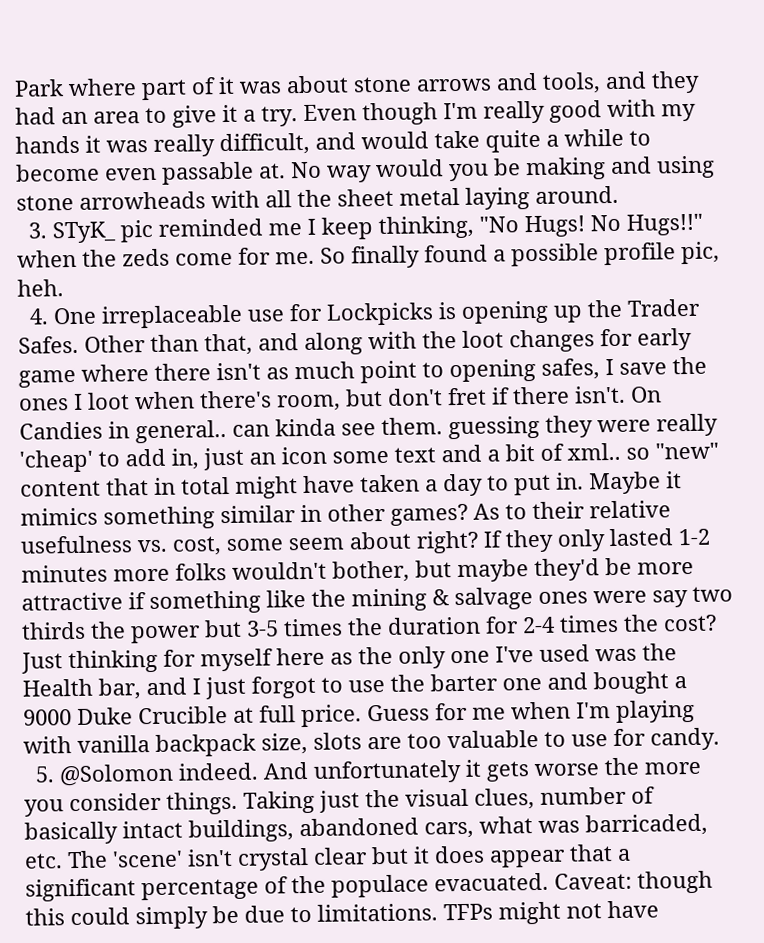Park where part of it was about stone arrows and tools, and they had an area to give it a try. Even though I'm really good with my hands it was really difficult, and would take quite a while to become even passable at. No way would you be making and using stone arrowheads with all the sheet metal laying around.
  3. STyK_ pic reminded me I keep thinking, "No Hugs! No Hugs!!" when the zeds come for me. So finally found a possible profile pic, heh.
  4. One irreplaceable use for Lockpicks is opening up the Trader Safes. Other than that, and along with the loot changes for early game where there isn't as much point to opening safes, I save the ones I loot when there's room, but don't fret if there isn't. On Candies in general.. can kinda see them. guessing they were really 'cheap' to add in, just an icon some text and a bit of xml.. so "new" content that in total might have taken a day to put in. Maybe it mimics something similar in other games? As to their relative usefulness vs. cost, some seem about right? If they only lasted 1-2 minutes more folks wouldn't bother, but maybe they'd be more attractive if something like the mining & salvage ones were say two thirds the power but 3-5 times the duration for 2-4 times the cost? Just thinking for myself here as the only one I've used was the Health bar, and I just forgot to use the barter one and bought a 9000 Duke Crucible at full price. Guess for me when I'm playing with vanilla backpack size, slots are too valuable to use for candy.
  5. @Solomon indeed. And unfortunately it gets worse the more you consider things. Taking just the visual clues, number of basically intact buildings, abandoned cars, what was barricaded, etc. The 'scene' isn't crystal clear but it does appear that a significant percentage of the populace evacuated. Caveat: though this could simply be due to limitations. TFPs might not have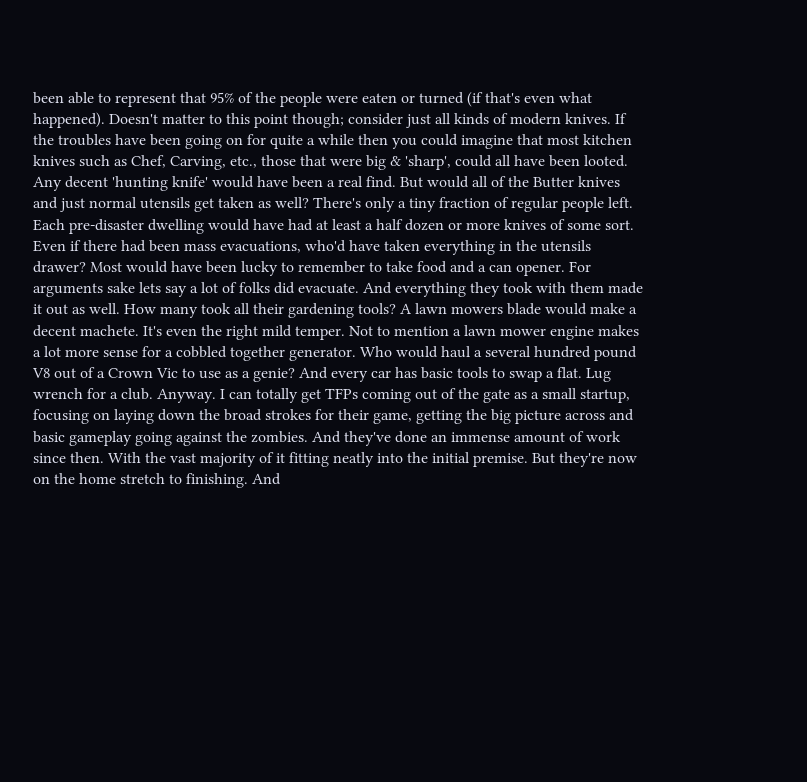been able to represent that 95% of the people were eaten or turned (if that's even what happened). Doesn't matter to this point though; consider just all kinds of modern knives. If the troubles have been going on for quite a while then you could imagine that most kitchen knives such as Chef, Carving, etc., those that were big & 'sharp', could all have been looted. Any decent 'hunting knife' would have been a real find. But would all of the Butter knives and just normal utensils get taken as well? There's only a tiny fraction of regular people left. Each pre-disaster dwelling would have had at least a half dozen or more knives of some sort. Even if there had been mass evacuations, who'd have taken everything in the utensils drawer? Most would have been lucky to remember to take food and a can opener. For arguments sake lets say a lot of folks did evacuate. And everything they took with them made it out as well. How many took all their gardening tools? A lawn mowers blade would make a decent machete. It's even the right mild temper. Not to mention a lawn mower engine makes a lot more sense for a cobbled together generator. Who would haul a several hundred pound V8 out of a Crown Vic to use as a genie? And every car has basic tools to swap a flat. Lug wrench for a club. Anyway. I can totally get TFPs coming out of the gate as a small startup, focusing on laying down the broad strokes for their game, getting the big picture across and basic gameplay going against the zombies. And they've done an immense amount of work since then. With the vast majority of it fitting neatly into the initial premise. But they're now on the home stretch to finishing. And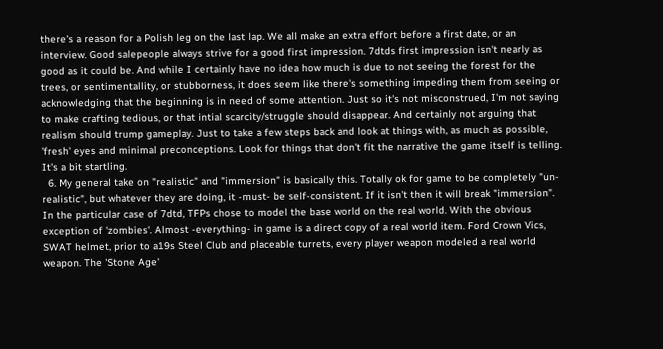there's a reason for a Polish leg on the last lap. We all make an extra effort before a first date, or an interview. Good salepeople always strive for a good first impression. 7dtds first impression isn't nearly as good as it could be. And while I certainly have no idea how much is due to not seeing the forest for the trees, or sentimentallity, or stubborness, it does seem like there's something impeding them from seeing or acknowledging that the beginning is in need of some attention. Just so it's not misconstrued, I'm not saying to make crafting tedious, or that intial scarcity/struggle should disappear. And certainly not arguing that realism should trump gameplay. Just to take a few steps back and look at things with, as much as possible, 'fresh' eyes and minimal preconceptions. Look for things that don't fit the narrative the game itself is telling. It's a bit startling.
  6. My general take on "realistic" and "immersion" is basically this. Totally ok for game to be completely "un-realistic", but whatever they are doing, it -must- be self-consistent. If it isn't then it will break "immersion". In the particular case of 7dtd, TFPs chose to model the base world on the real world. With the obvious exception of 'zombies'. Almost -everything- in game is a direct copy of a real world item. Ford Crown Vics, SWAT helmet, prior to a19s Steel Club and placeable turrets, every player weapon modeled a real world weapon. The 'Stone Age'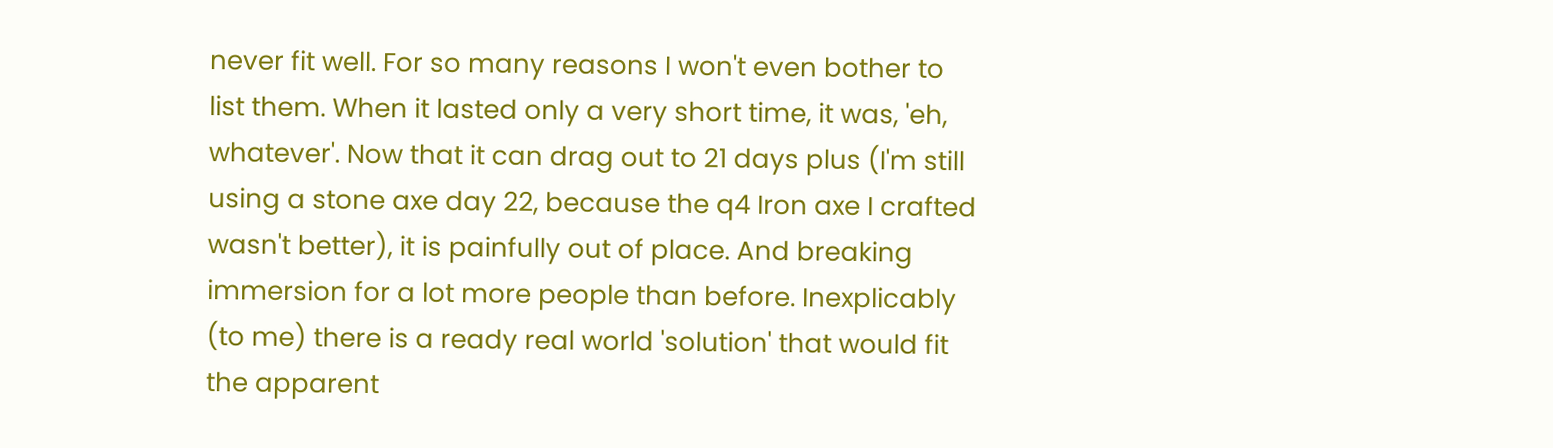never fit well. For so many reasons I won't even bother to list them. When it lasted only a very short time, it was, 'eh, whatever'. Now that it can drag out to 21 days plus (I'm still using a stone axe day 22, because the q4 Iron axe I crafted wasn't better), it is painfully out of place. And breaking immersion for a lot more people than before. Inexplicably (to me) there is a ready real world 'solution' that would fit the apparent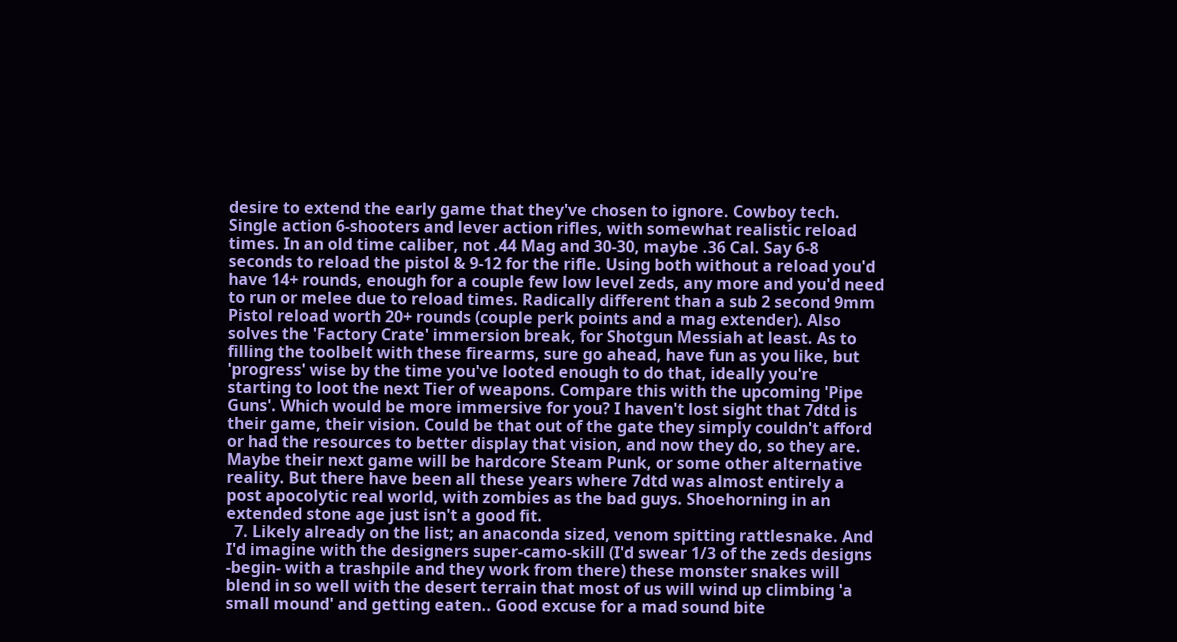desire to extend the early game that they've chosen to ignore. Cowboy tech. Single action 6-shooters and lever action rifles, with somewhat realistic reload times. In an old time caliber, not .44 Mag and 30-30, maybe .36 Cal. Say 6-8 seconds to reload the pistol & 9-12 for the rifle. Using both without a reload you'd have 14+ rounds, enough for a couple few low level zeds, any more and you'd need to run or melee due to reload times. Radically different than a sub 2 second 9mm Pistol reload worth 20+ rounds (couple perk points and a mag extender). Also solves the 'Factory Crate' immersion break, for Shotgun Messiah at least. As to filling the toolbelt with these firearms, sure go ahead, have fun as you like, but 'progress' wise by the time you've looted enough to do that, ideally you're starting to loot the next Tier of weapons. Compare this with the upcoming 'Pipe Guns'. Which would be more immersive for you? I haven't lost sight that 7dtd is their game, their vision. Could be that out of the gate they simply couldn't afford or had the resources to better display that vision, and now they do, so they are. Maybe their next game will be hardcore Steam Punk, or some other alternative reality. But there have been all these years where 7dtd was almost entirely a post apocolytic real world, with zombies as the bad guys. Shoehorning in an extended stone age just isn't a good fit.
  7. Likely already on the list; an anaconda sized, venom spitting rattlesnake. And I'd imagine with the designers super-camo-skill (I'd swear 1/3 of the zeds designs -begin- with a trashpile and they work from there) these monster snakes will blend in so well with the desert terrain that most of us will wind up climbing 'a small mound' and getting eaten.. Good excuse for a mad sound bite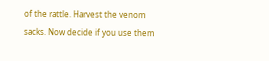of the rattle. Harvest the venom sacks. Now decide if you use them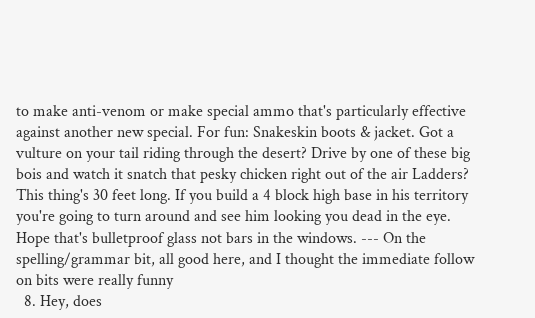to make anti-venom or make special ammo that's particularly effective against another new special. For fun: Snakeskin boots & jacket. Got a vulture on your tail riding through the desert? Drive by one of these big bois and watch it snatch that pesky chicken right out of the air Ladders? This thing's 30 feet long. If you build a 4 block high base in his territory you're going to turn around and see him looking you dead in the eye. Hope that's bulletproof glass not bars in the windows. --- On the spelling/grammar bit, all good here, and I thought the immediate follow on bits were really funny
  8. Hey, does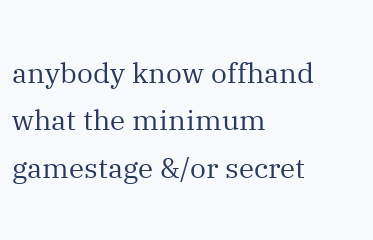anybody know offhand what the minimum gamestage &/or secret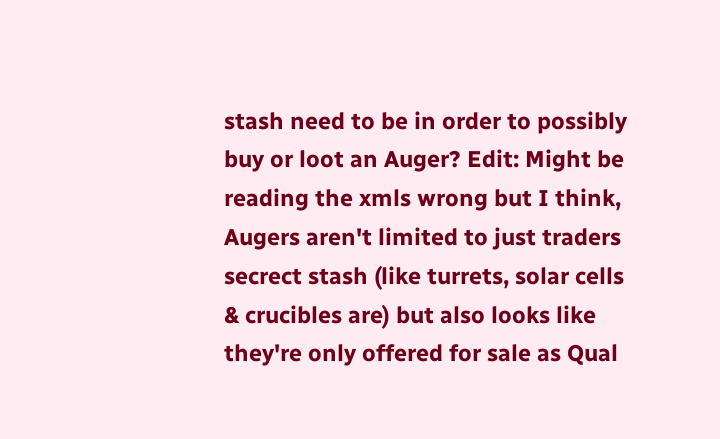stash need to be in order to possibly buy or loot an Auger? Edit: Might be reading the xmls wrong but I think, Augers aren't limited to just traders secrect stash (like turrets, solar cells & crucibles are) but also looks like they're only offered for sale as Qual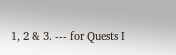1, 2 & 3. --- for Quests I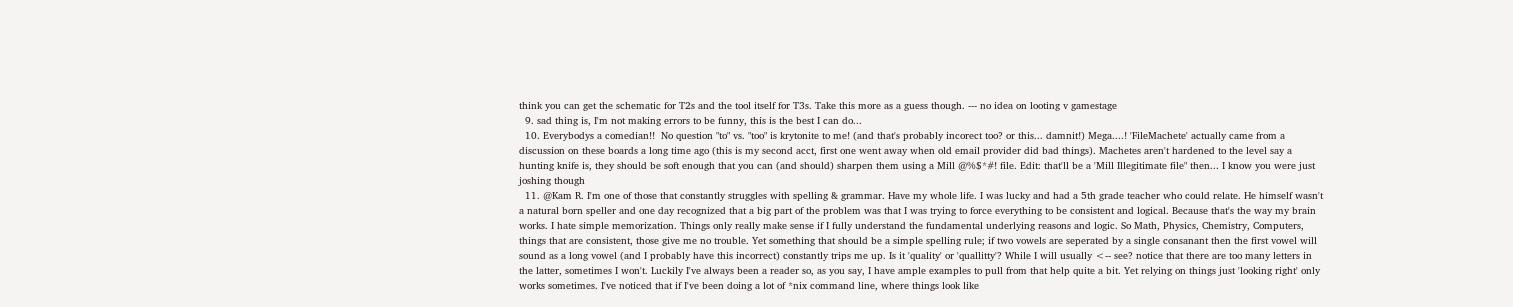think you can get the schematic for T2s and the tool itself for T3s. Take this more as a guess though. --- no idea on looting v gamestage
  9. sad thing is, I'm not making errors to be funny, this is the best I can do...
  10. Everybodys a comedian!!  No question "to" vs. "too" is krytonite to me! (and that's probably incorect too? or this... damnit!) Mega....! 'FileMachete' actually came from a discussion on these boards a long time ago (this is my second acct, first one went away when old email provider did bad things). Machetes aren't hardened to the level say a hunting knife is, they should be soft enough that you can (and should) sharpen them using a Mill @%$*#! file. Edit: that'll be a 'Mill Illegitimate file" then... I know you were just joshing though
  11. @Kam R. I'm one of those that constantly struggles with spelling & grammar. Have my whole life. I was lucky and had a 5th grade teacher who could relate. He himself wasn't a natural born speller and one day recognized that a big part of the problem was that I was trying to force everything to be consistent and logical. Because that's the way my brain works. I hate simple memorization. Things only really make sense if I fully understand the fundamental underlying reasons and logic. So Math, Physics, Chemistry, Computers, things that are consistent, those give me no trouble. Yet something that should be a simple spelling rule; if two vowels are seperated by a single consanant then the first vowel will sound as a long vowel (and I probably have this incorrect) constantly trips me up. Is it 'quality' or 'quallitty'? While I will usually <-- see? notice that there are too many letters in the latter, sometimes I won't. Luckily I've always been a reader so, as you say, I have ample examples to pull from that help quite a bit. Yet relying on things just 'looking right' only works sometimes. I've noticed that if I've been doing a lot of *nix command line, where things look like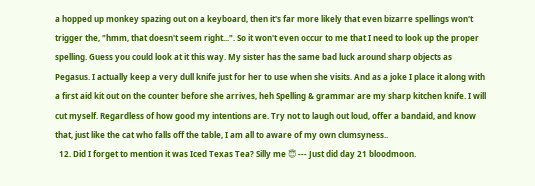a hopped up monkey spazing out on a keyboard, then it's far more likely that even bizarre spellings won't trigger the, "hmm, that doesn't seem right...". So it won't even occur to me that I need to look up the proper spelling. Guess you could look at it this way. My sister has the same bad luck around sharp objects as Pegasus. I actually keep a very dull knife just for her to use when she visits. And as a joke I place it along with a first aid kit out on the counter before she arrives, heh Spelling & grammar are my sharp kitchen knife. I will cut myself. Regardless of how good my intentions are. Try not to laugh out loud, offer a bandaid, and know that, just like the cat who falls off the table, I am all to aware of my own clumsyness..
  12. Did I forget to mention it was Iced Texas Tea? Silly me 😇 --- Just did day 21 bloodmoon.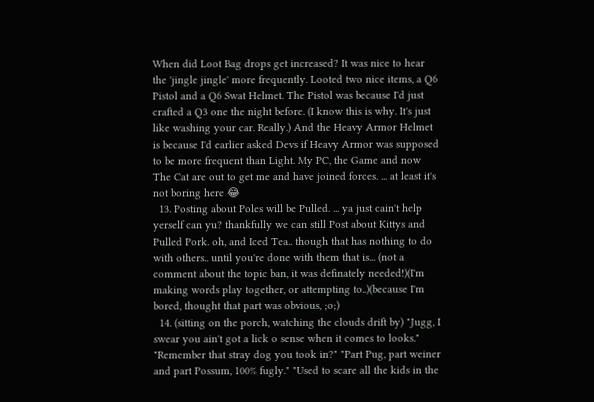When did Loot Bag drops get increased? It was nice to hear the 'jingle jingle' more frequently. Looted two nice items, a Q6 Pistol and a Q6 Swat Helmet. The Pistol was because I'd just crafted a Q3 one the night before. (I know this is why. It's just like washing your car. Really.) And the Heavy Armor Helmet is because I'd earlier asked Devs if Heavy Armor was supposed to be more frequent than Light. My PC, the Game and now The Cat are out to get me and have joined forces. ... at least it's not boring here 😂
  13. Posting about Poles will be Pulled. ... ya just cain't help yerself can yu? thankfully we can still Post about Kittys and Pulled Pork. oh, and Iced Tea.. though that has nothing to do with others.. until you're done with them that is... (not a comment about the topic ban, it was definately needed!)(I'm making words play together, or attempting to..)(because I'm bored, thought that part was obvious, ;o;)
  14. (sitting on the porch, watching the clouds drift by) "Jugg, I swear you ain't got a lick o sense when it comes to looks." "Remember that stray dog you took in?" "Part Pug, part weiner and part Possum, 100% fugly." "Used to scare all the kids in the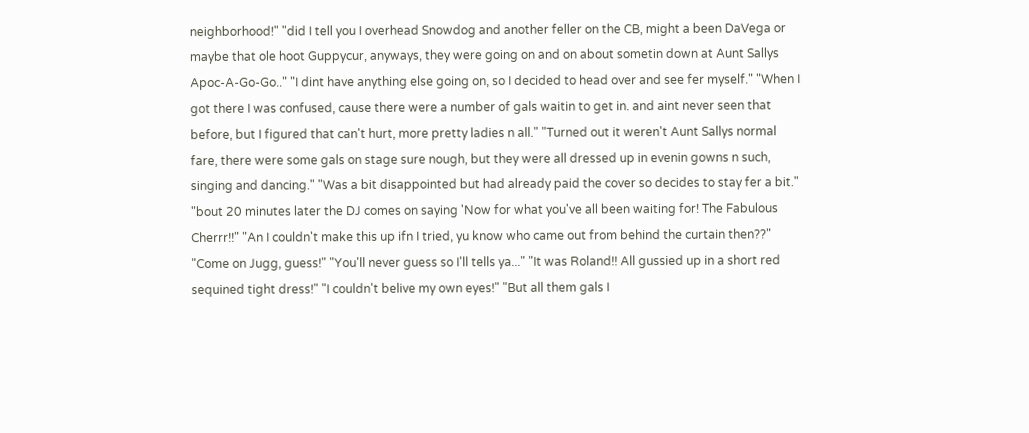neighborhood!" "did I tell you I overhead Snowdog and another feller on the CB, might a been DaVega or maybe that ole hoot Guppycur, anyways, they were going on and on about sometin down at Aunt Sallys Apoc-A-Go-Go.." "I dint have anything else going on, so I decided to head over and see fer myself." "When I got there I was confused, cause there were a number of gals waitin to get in. and aint never seen that before, but I figured that can't hurt, more pretty ladies n all." "Turned out it weren't Aunt Sallys normal fare, there were some gals on stage sure nough, but they were all dressed up in evenin gowns n such, singing and dancing." "Was a bit disappointed but had already paid the cover so decides to stay fer a bit." "bout 20 minutes later the DJ comes on saying 'Now for what you've all been waiting for! The Fabulous Cherrr!!" "An I couldn't make this up ifn I tried, yu know who came out from behind the curtain then??" "Come on Jugg, guess!" "You'll never guess so I'll tells ya..." "It was Roland!! All gussied up in a short red sequined tight dress!" "I couldn't belive my own eyes!" "But all them gals I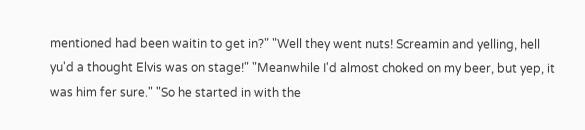mentioned had been waitin to get in?" "Well they went nuts! Screamin and yelling, hell yu'd a thought Elvis was on stage!" "Meanwhile I'd almost choked on my beer, but yep, it was him fer sure." "So he started in with the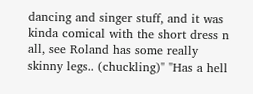dancing and singer stuff, and it was kinda comical with the short dress n all, see Roland has some really skinny legs.. (chuckling)" "Has a hell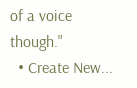of a voice though."
  • Create New...